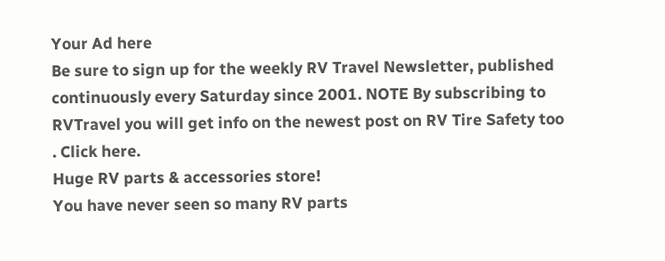Your Ad here
Be sure to sign up for the weekly RV Travel Newsletter, published continuously every Saturday since 2001. NOTE By subscribing to RVTravel you will get info on the newest post on RV Tire Safety too
. Click here.
Huge RV parts & accessories store!
You have never seen so many RV parts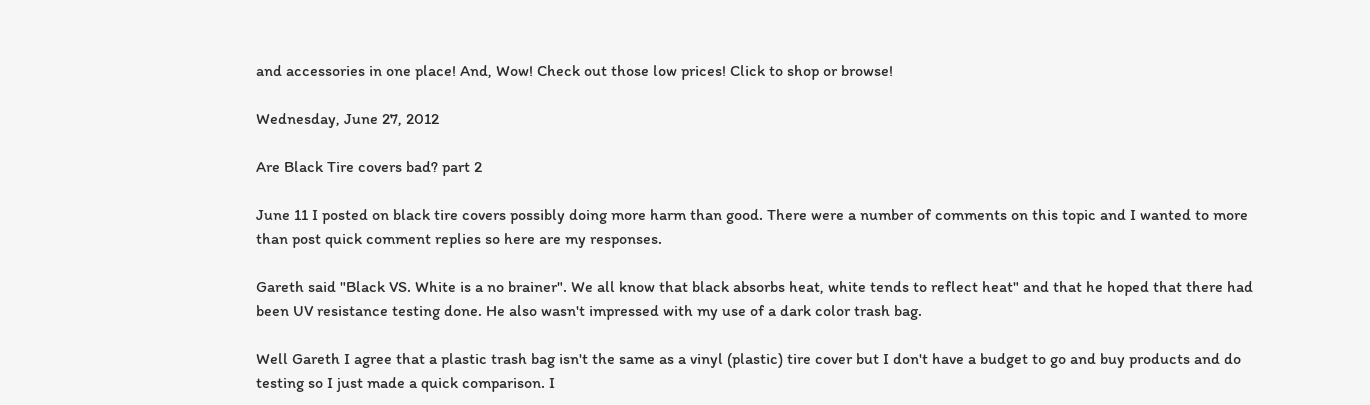and accessories in one place! And, Wow! Check out those low prices! Click to shop or browse!

Wednesday, June 27, 2012

Are Black Tire covers bad? part 2

June 11 I posted on black tire covers possibly doing more harm than good. There were a number of comments on this topic and I wanted to more than post quick comment replies so here are my responses.

Gareth said "Black VS. White is a no brainer". We all know that black absorbs heat, white tends to reflect heat" and that he hoped that there had been UV resistance testing done. He also wasn't impressed with my use of a dark color trash bag.

Well Gareth I agree that a plastic trash bag isn't the same as a vinyl (plastic) tire cover but I don't have a budget to go and buy products and do testing so I just made a quick comparison. I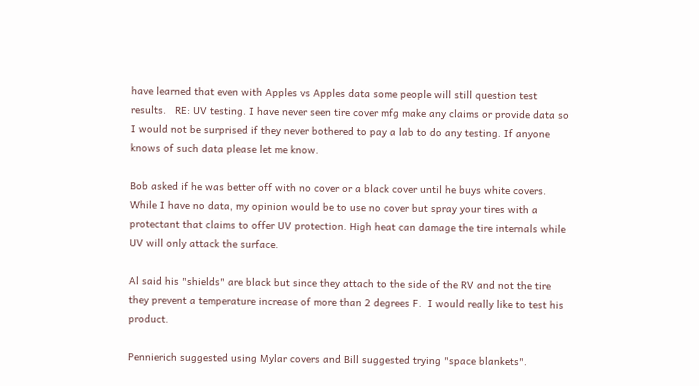have learned that even with Apples vs Apples data some people will still question test results.   RE: UV testing. I have never seen tire cover mfg make any claims or provide data so I would not be surprised if they never bothered to pay a lab to do any testing. If anyone knows of such data please let me know.

Bob asked if he was better off with no cover or a black cover until he buys white covers. While I have no data, my opinion would be to use no cover but spray your tires with a protectant that claims to offer UV protection. High heat can damage the tire internals while UV will only attack the surface.

Al said his "shields" are black but since they attach to the side of the RV and not the tire they prevent a temperature increase of more than 2 degrees F.  I would really like to test his product.

Pennierich suggested using Mylar covers and Bill suggested trying "space blankets".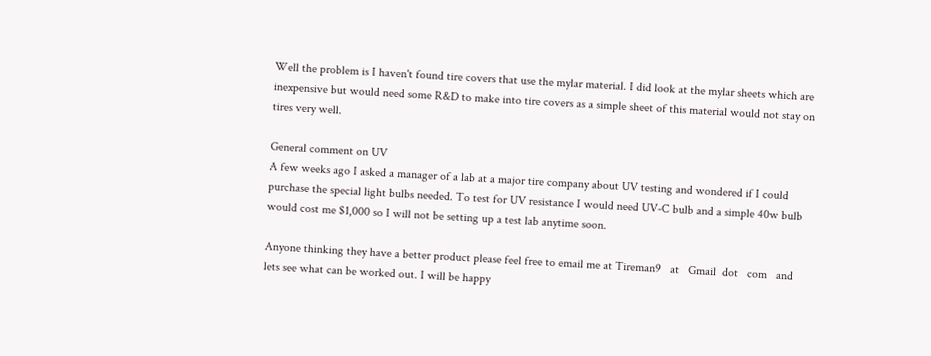Well the problem is I haven't found tire covers that use the mylar material. I did look at the mylar sheets which are inexpensive but would need some R&D to make into tire covers as a simple sheet of this material would not stay on tires very well.

General comment on UV
A few weeks ago I asked a manager of a lab at a major tire company about UV testing and wondered if I could purchase the special light bulbs needed. To test for UV resistance I would need UV-C bulb and a simple 40w bulb would cost me $1,000 so I will not be setting up a test lab anytime soon.

Anyone thinking they have a better product please feel free to email me at Tireman9   at   Gmail  dot   com   and lets see what can be worked out. I will be happy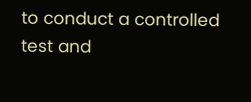to conduct a controlled test and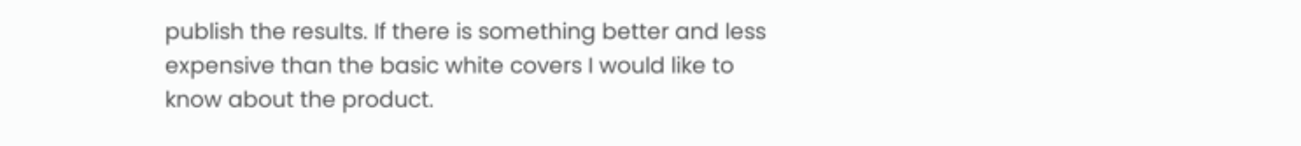publish the results. If there is something better and less expensive than the basic white covers I would like to know about the product.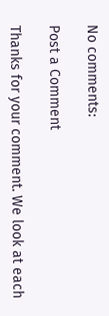No comments:

Post a Comment

Thanks for your comment. We look at each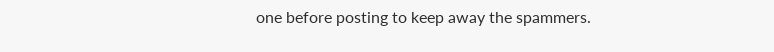one before posting to keep away the spammers.